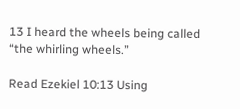13 I heard the wheels being called “the whirling wheels.”

Read Ezekiel 10:13 Using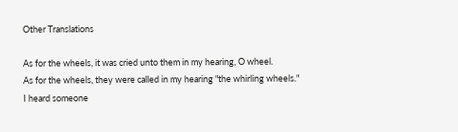Other Translations

As for the wheels, it was cried unto them in my hearing, O wheel.
As for the wheels, they were called in my hearing "the whirling wheels."
I heard someone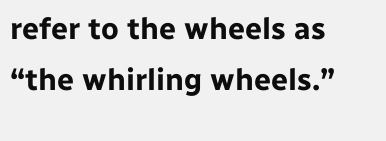refer to the wheels as “the whirling wheels.”